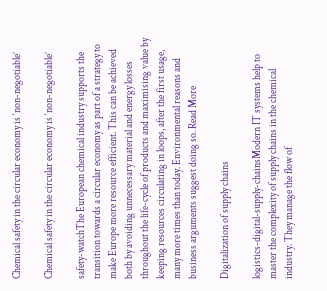Chemical safety in the circular economy is ‘non-negotiable’

Chemical safety in the circular economy is ‘non-negotiable’

safety-watchThe European chemical industry supports the transition towards a circular economy as part of a strategy to make Europe more resource efficient. This can be achieved both by avoiding unnecessary material and energy losses throughout the life-cycle of products and maximising value by keeping resources circulating in loops, after the first usage, many more times than today. Environmental reasons and business arguments suggest doing so. Read More

Digitalization of supply chains

logistics-digital-supply-chainsModern IT systems help to master the complexity of supply chains in the chemical industry. They manage the flow of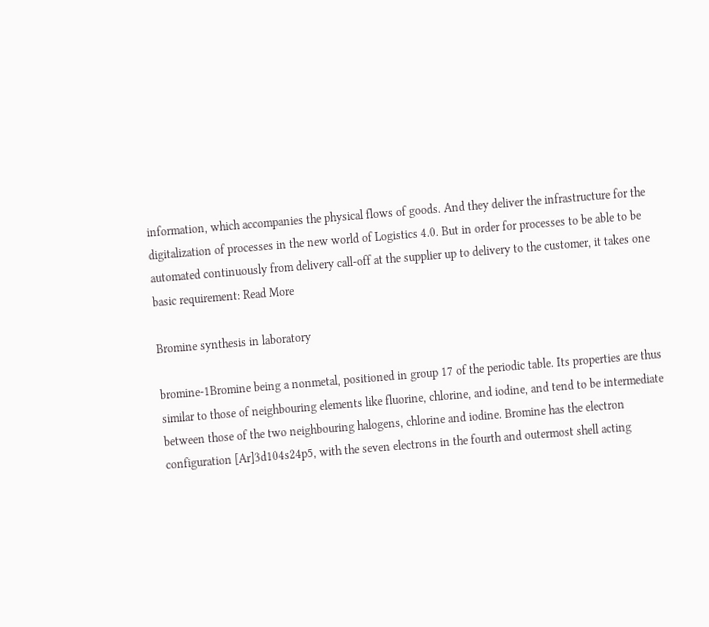information, which accompanies the physical flows of goods. And they deliver the infrastructure for the digitalization of processes in the new world of Logistics 4.0. But in order for processes to be able to be automated continuously from delivery call-off at the supplier up to delivery to the customer, it takes one basic requirement: Read More

Bromine synthesis in laboratory

bromine-1Bromine being a nonmetal, positioned in group 17 of the periodic table. Its properties are thus similar to those of neighbouring elements like fluorine, chlorine, and iodine, and tend to be intermediate between those of the two neighbouring halogens, chlorine and iodine. Bromine has the electron configuration [Ar]3d104s24p5, with the seven electrons in the fourth and outermost shell acting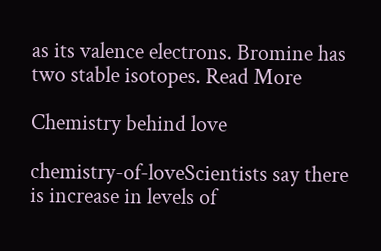as its valence electrons. Bromine has two stable isotopes. Read More

Chemistry behind love

chemistry-of-loveScientists say there is increase in levels of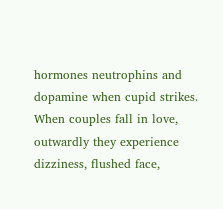hormones neutrophins and dopamine when cupid strikes. When couples fall in love, outwardly they experience dizziness, flushed face,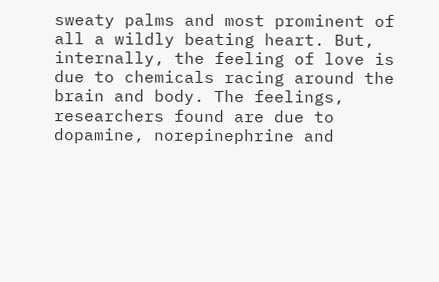sweaty palms and most prominent of all a wildly beating heart. But, internally, the feeling of love is due to chemicals racing around the brain and body. The feelings, researchers found are due to dopamine, norepinephrine and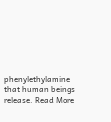phenylethylamine that human beings release. Read More